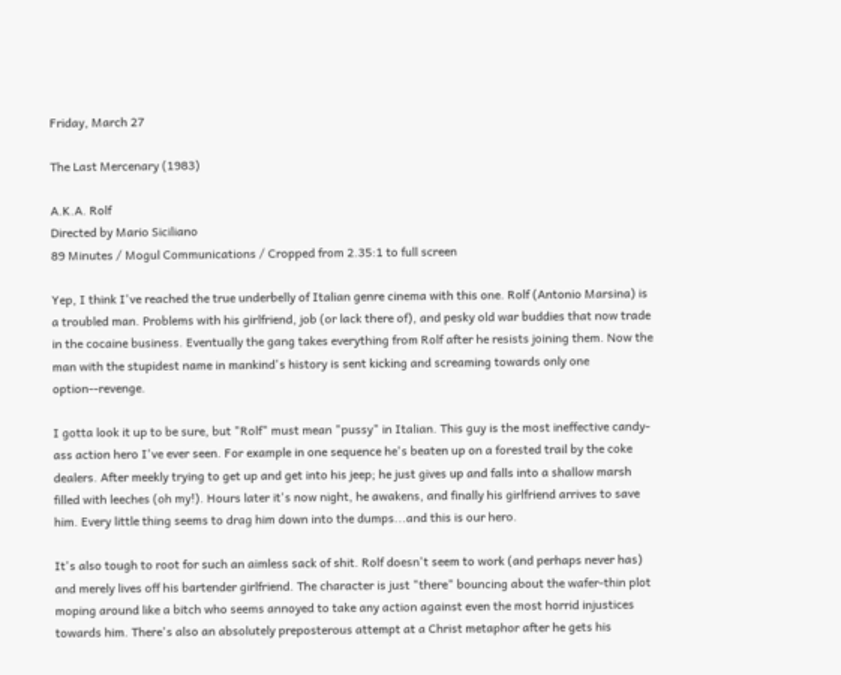Friday, March 27

The Last Mercenary (1983)

A.K.A. Rolf
Directed by Mario Siciliano
89 Minutes / Mogul Communications / Cropped from 2.35:1 to full screen

Yep, I think I've reached the true underbelly of Italian genre cinema with this one. Rolf (Antonio Marsina) is a troubled man. Problems with his girlfriend, job (or lack there of), and pesky old war buddies that now trade in the cocaine business. Eventually the gang takes everything from Rolf after he resists joining them. Now the man with the stupidest name in mankind's history is sent kicking and screaming towards only one option--revenge.

I gotta look it up to be sure, but "Rolf" must mean "pussy" in Italian. This guy is the most ineffective candy-ass action hero I've ever seen. For example in one sequence he's beaten up on a forested trail by the coke dealers. After meekly trying to get up and get into his jeep; he just gives up and falls into a shallow marsh filled with leeches (oh my!). Hours later it's now night, he awakens, and finally his girlfriend arrives to save him. Every little thing seems to drag him down into the dumps...and this is our hero.

It's also tough to root for such an aimless sack of shit. Rolf doesn't seem to work (and perhaps never has) and merely lives off his bartender girlfriend. The character is just "there" bouncing about the wafer-thin plot moping around like a bitch who seems annoyed to take any action against even the most horrid injustices towards him. There's also an absolutely preposterous attempt at a Christ metaphor after he gets his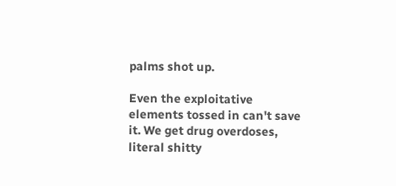palms shot up.

Even the exploitative elements tossed in can't save it. We get drug overdoses, literal shitty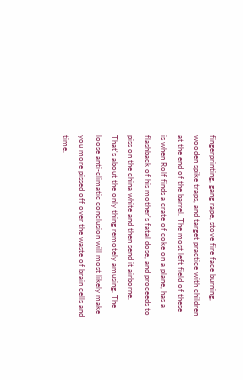fingerprinting, gang rape, stove fire face burning, wooden spike traps, and target practice with children at the end of the barrel. The most left field of these is when Rolf finds a crate of coke on a plane, has a flashback of his mother's fatal dose, and proceeds to piss on the china white and then send it airborne. That's about the only thing remotely amusing. The loose anti-climatic conclusion will most likely make you more pissed off over the waste of brain cells and time.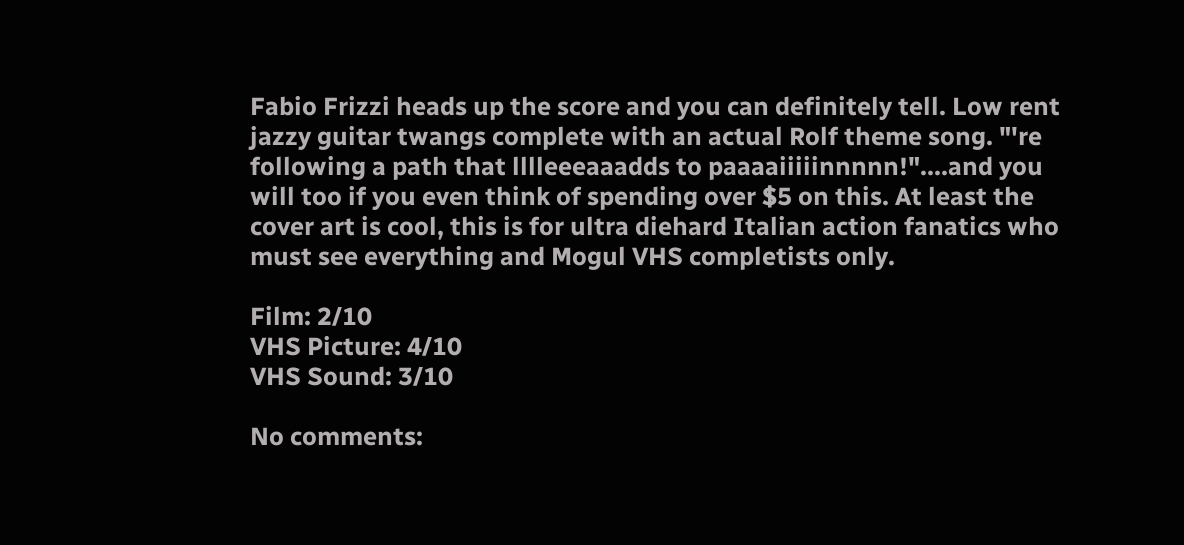Fabio Frizzi heads up the score and you can definitely tell. Low rent jazzy guitar twangs complete with an actual Rolf theme song. "'re following a path that lllleeeaaadds to paaaaiiiiinnnnn!"....and you will too if you even think of spending over $5 on this. At least the cover art is cool, this is for ultra diehard Italian action fanatics who must see everything and Mogul VHS completists only.

Film: 2/10
VHS Picture: 4/10
VHS Sound: 3/10

No comments: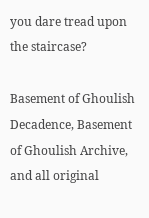you dare tread upon the staircase?

Basement of Ghoulish Decadence, Basement of Ghoulish Archive, and all original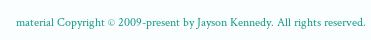material Copyright © 2009-present by Jayson Kennedy. All rights reserved.